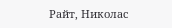Райт, Николас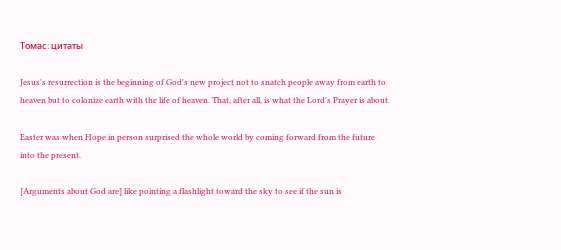Томас: цитаты

Jesus's resurrection is the beginning of God's new project not to snatch people away from earth to heaven but to colonize earth with the life of heaven. That, after all, is what the Lord's Prayer is about.

Easter was when Hope in person surprised the whole world by coming forward from the future into the present.

[Arguments about God are] like pointing a flashlight toward the sky to see if the sun is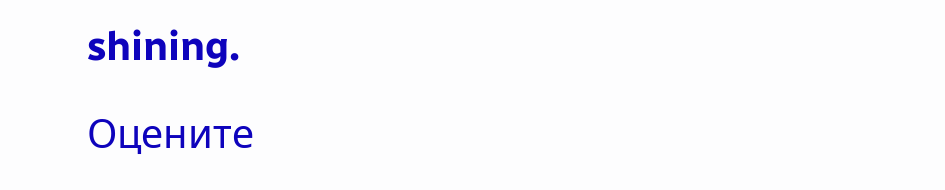shining.

Оцените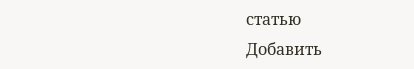статью
Добавить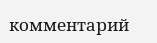комментарий